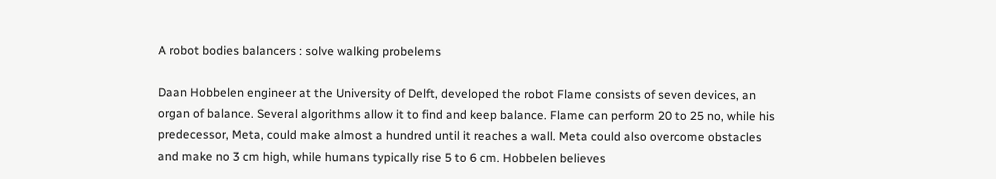A robot bodies balancers : solve walking probelems

Daan Hobbelen engineer at the University of Delft, developed the robot Flame consists of seven devices, an organ of balance. Several algorithms allow it to find and keep balance. Flame can perform 20 to 25 no, while his predecessor, Meta, could make almost a hundred until it reaches a wall. Meta could also overcome obstacles and make no 3 cm high, while humans typically rise 5 to 6 cm. Hobbelen believes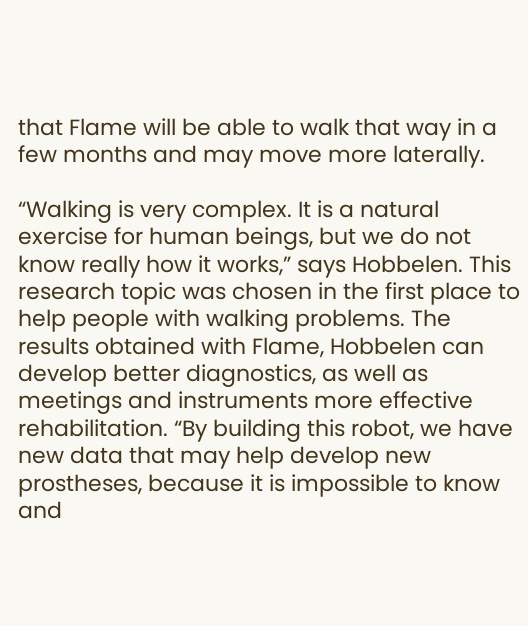that Flame will be able to walk that way in a few months and may move more laterally.

“Walking is very complex. It is a natural exercise for human beings, but we do not know really how it works,” says Hobbelen. This research topic was chosen in the first place to help people with walking problems. The results obtained with Flame, Hobbelen can develop better diagnostics, as well as meetings and instruments more effective rehabilitation. “By building this robot, we have new data that may help develop new prostheses, because it is impossible to know and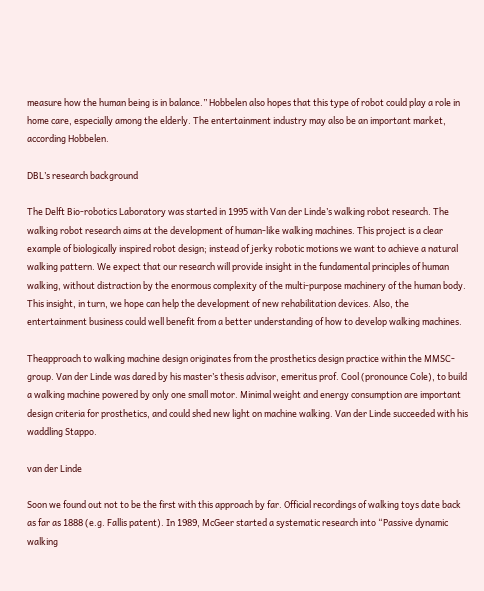measure how the human being is in balance.” Hobbelen also hopes that this type of robot could play a role in home care, especially among the elderly. The entertainment industry may also be an important market, according Hobbelen.

DBL’s research background

The Delft Bio-robotics Laboratory was started in 1995 with Van der Linde’s walking robot research. The walking robot research aims at the development of human-like walking machines. This project is a clear example of biologically inspired robot design; instead of jerky robotic motions we want to achieve a natural walking pattern. We expect that our research will provide insight in the fundamental principles of human walking, without distraction by the enormous complexity of the multi-purpose machinery of the human body. This insight, in turn, we hope can help the development of new rehabilitation devices. Also, the entertainment business could well benefit from a better understanding of how to develop walking machines.

Theapproach to walking machine design originates from the prosthetics design practice within the MMSC-group. Van der Linde was dared by his master’s thesis advisor, emeritus prof. Cool (pronounce Cole), to build a walking machine powered by only one small motor. Minimal weight and energy consumption are important design criteria for prosthetics, and could shed new light on machine walking. Van der Linde succeeded with his waddling Stappo.

van der Linde

Soon we found out not to be the first with this approach by far. Official recordings of walking toys date back as far as 1888 (e.g. Fallis patent). In 1989, McGeer started a systematic research into “Passive dynamic walking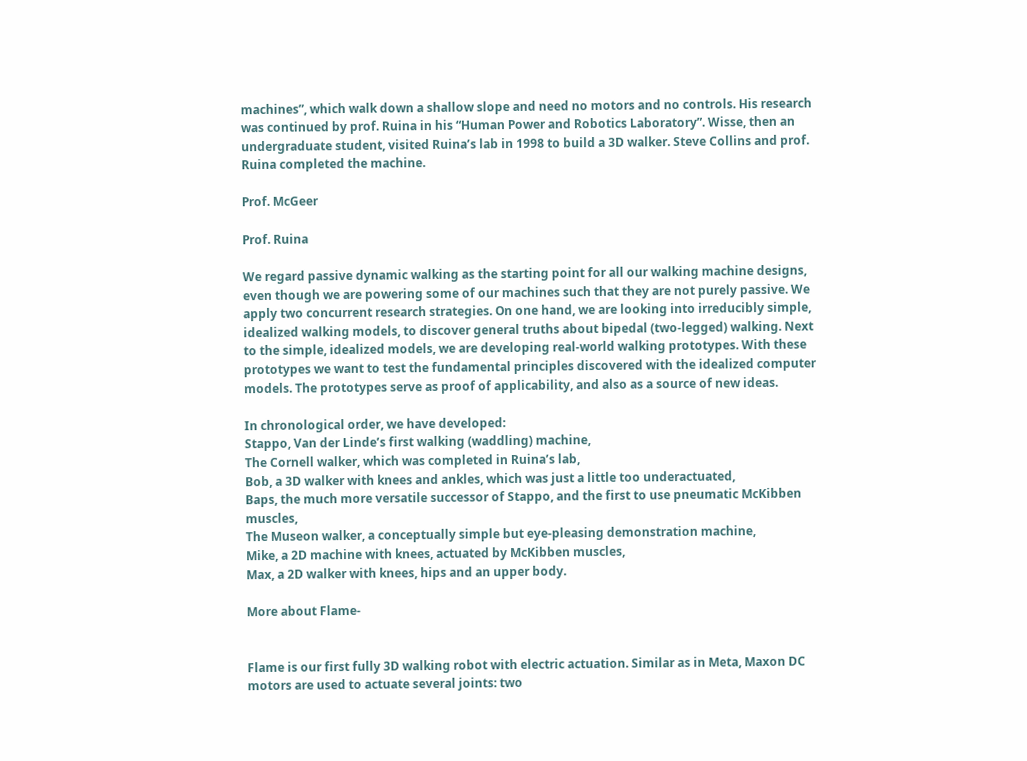machines”, which walk down a shallow slope and need no motors and no controls. His research was continued by prof. Ruina in his “Human Power and Robotics Laboratory”. Wisse, then an undergraduate student, visited Ruina’s lab in 1998 to build a 3D walker. Steve Collins and prof. Ruina completed the machine.

Prof. McGeer

Prof. Ruina

We regard passive dynamic walking as the starting point for all our walking machine designs, even though we are powering some of our machines such that they are not purely passive. We apply two concurrent research strategies. On one hand, we are looking into irreducibly simple, idealized walking models, to discover general truths about bipedal (two-legged) walking. Next to the simple, idealized models, we are developing real-world walking prototypes. With these prototypes we want to test the fundamental principles discovered with the idealized computer models. The prototypes serve as proof of applicability, and also as a source of new ideas.

In chronological order, we have developed:
Stappo, Van der Linde’s first walking (waddling) machine,
The Cornell walker, which was completed in Ruina’s lab,
Bob, a 3D walker with knees and ankles, which was just a little too underactuated,
Baps, the much more versatile successor of Stappo, and the first to use pneumatic McKibben muscles,
The Museon walker, a conceptually simple but eye-pleasing demonstration machine,
Mike, a 2D machine with knees, actuated by McKibben muscles,
Max, a 2D walker with knees, hips and an upper body.

More about Flame-


Flame is our first fully 3D walking robot with electric actuation. Similar as in Meta, Maxon DC motors are used to actuate several joints: two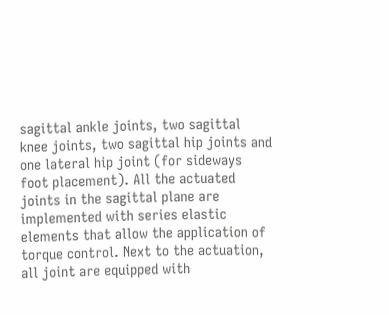sagittal ankle joints, two sagittal knee joints, two sagittal hip joints and one lateral hip joint (for sideways foot placement). All the actuated joints in the sagittal plane are implemented with series elastic elements that allow the application of torque control. Next to the actuation, all joint are equipped with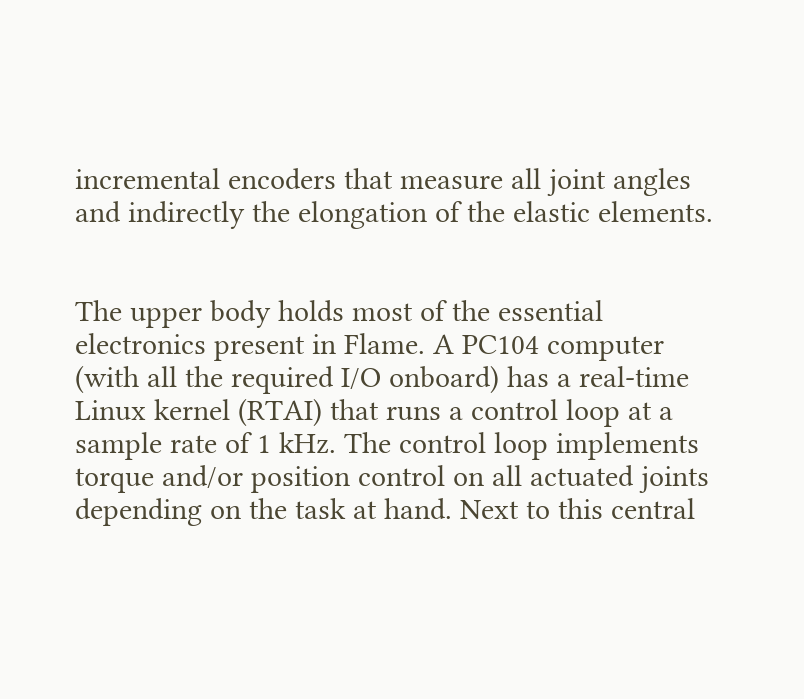incremental encoders that measure all joint angles and indirectly the elongation of the elastic elements.


The upper body holds most of the essential electronics present in Flame. A PC104 computer (with all the required I/O onboard) has a real-time Linux kernel (RTAI) that runs a control loop at a sample rate of 1 kHz. The control loop implements torque and/or position control on all actuated joints depending on the task at hand. Next to this central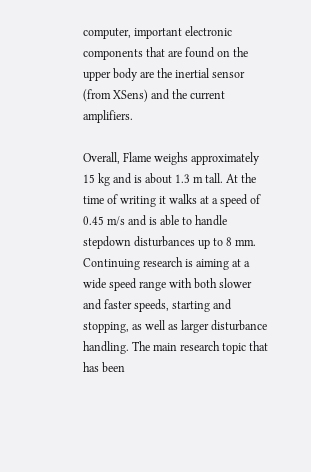computer, important electronic components that are found on the upper body are the inertial sensor (from XSens) and the current amplifiers.

Overall, Flame weighs approximately 15 kg and is about 1.3 m tall. At the time of writing it walks at a speed of 0.45 m/s and is able to handle stepdown disturbances up to 8 mm. Continuing research is aiming at a wide speed range with both slower and faster speeds, starting and stopping, as well as larger disturbance handling. The main research topic that has been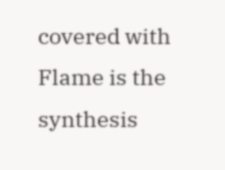covered with Flame is the synthesis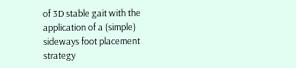of 3D stable gait with the application of a (simple) sideways foot placement strategy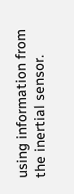using information from the inertial sensor.